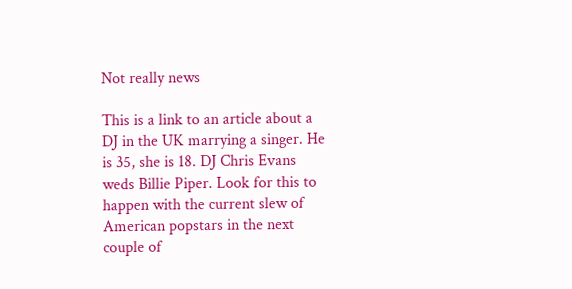Not really news

This is a link to an article about a DJ in the UK marrying a singer. He is 35, she is 18. DJ Chris Evans weds Billie Piper. Look for this to happen with the current slew of American popstars in the next couple of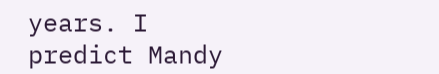years. I predict Mandy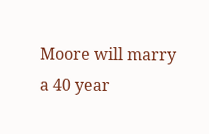Moore will marry a 40 year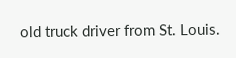old truck driver from St. Louis.